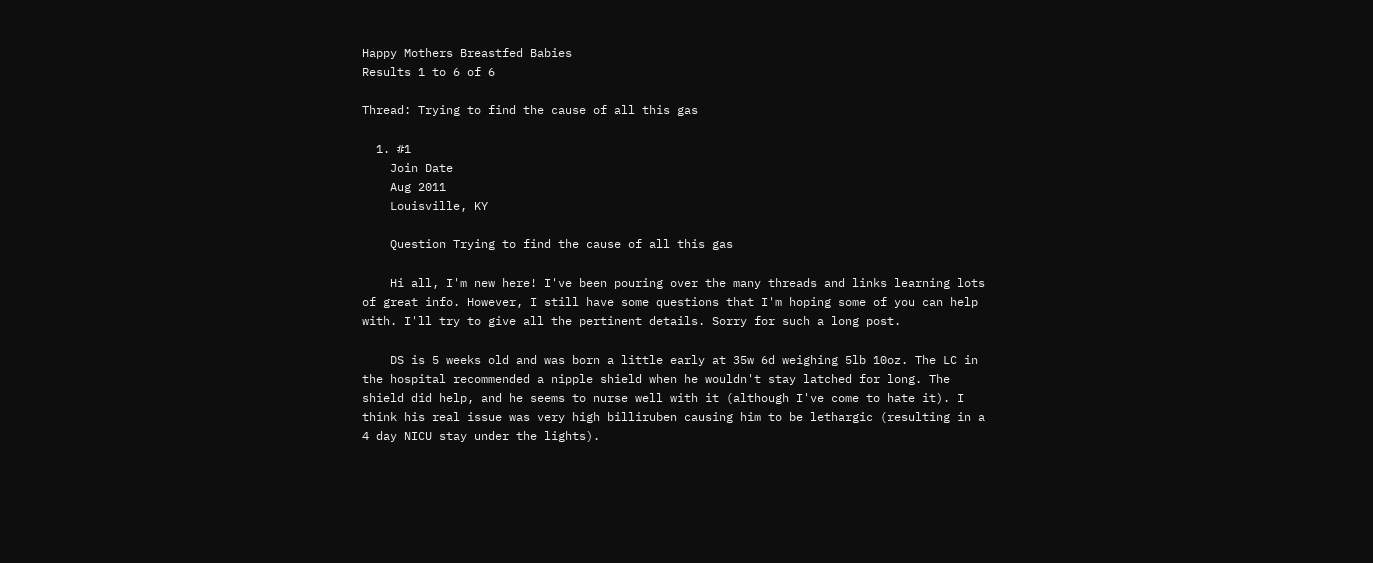Happy Mothers Breastfed Babies
Results 1 to 6 of 6

Thread: Trying to find the cause of all this gas

  1. #1
    Join Date
    Aug 2011
    Louisville, KY

    Question Trying to find the cause of all this gas

    Hi all, I'm new here! I've been pouring over the many threads and links learning lots of great info. However, I still have some questions that I'm hoping some of you can help with. I'll try to give all the pertinent details. Sorry for such a long post.

    DS is 5 weeks old and was born a little early at 35w 6d weighing 5lb 10oz. The LC in the hospital recommended a nipple shield when he wouldn't stay latched for long. The shield did help, and he seems to nurse well with it (although I've come to hate it). I think his real issue was very high billiruben causing him to be lethargic (resulting in a 4 day NICU stay under the lights).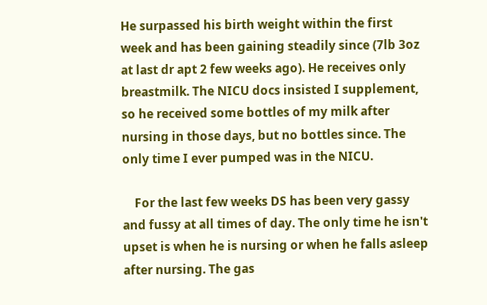He surpassed his birth weight within the first week and has been gaining steadily since (7lb 3oz at last dr apt 2 few weeks ago). He receives only breastmilk. The NICU docs insisted I supplement, so he received some bottles of my milk after nursing in those days, but no bottles since. The only time I ever pumped was in the NICU.

    For the last few weeks DS has been very gassy and fussy at all times of day. The only time he isn't upset is when he is nursing or when he falls asleep after nursing. The gas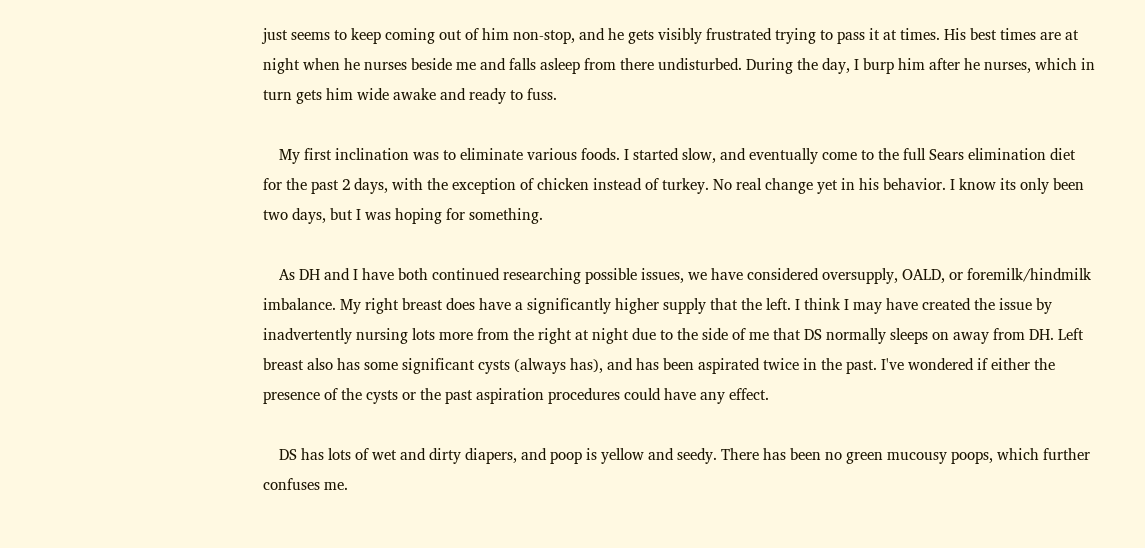just seems to keep coming out of him non-stop, and he gets visibly frustrated trying to pass it at times. His best times are at night when he nurses beside me and falls asleep from there undisturbed. During the day, I burp him after he nurses, which in turn gets him wide awake and ready to fuss.

    My first inclination was to eliminate various foods. I started slow, and eventually come to the full Sears elimination diet for the past 2 days, with the exception of chicken instead of turkey. No real change yet in his behavior. I know its only been two days, but I was hoping for something.

    As DH and I have both continued researching possible issues, we have considered oversupply, OALD, or foremilk/hindmilk imbalance. My right breast does have a significantly higher supply that the left. I think I may have created the issue by inadvertently nursing lots more from the right at night due to the side of me that DS normally sleeps on away from DH. Left breast also has some significant cysts (always has), and has been aspirated twice in the past. I've wondered if either the presence of the cysts or the past aspiration procedures could have any effect.

    DS has lots of wet and dirty diapers, and poop is yellow and seedy. There has been no green mucousy poops, which further confuses me.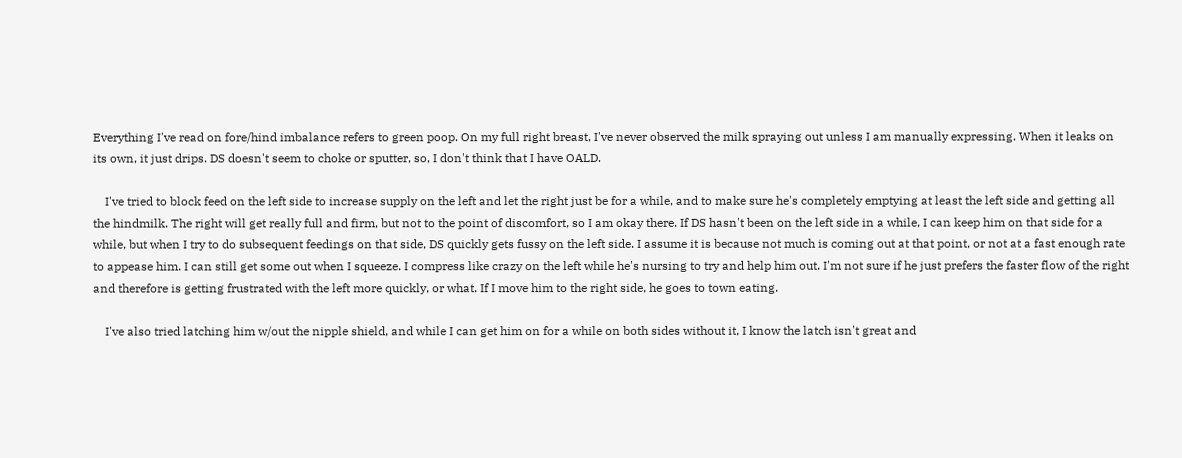Everything I've read on fore/hind imbalance refers to green poop. On my full right breast, I've never observed the milk spraying out unless I am manually expressing. When it leaks on its own, it just drips. DS doesn't seem to choke or sputter, so, I don't think that I have OALD.

    I've tried to block feed on the left side to increase supply on the left and let the right just be for a while, and to make sure he's completely emptying at least the left side and getting all the hindmilk. The right will get really full and firm, but not to the point of discomfort, so I am okay there. If DS hasn't been on the left side in a while, I can keep him on that side for a while, but when I try to do subsequent feedings on that side, DS quickly gets fussy on the left side. I assume it is because not much is coming out at that point, or not at a fast enough rate to appease him. I can still get some out when I squeeze. I compress like crazy on the left while he's nursing to try and help him out. I'm not sure if he just prefers the faster flow of the right and therefore is getting frustrated with the left more quickly, or what. If I move him to the right side, he goes to town eating.

    I've also tried latching him w/out the nipple shield, and while I can get him on for a while on both sides without it, I know the latch isn't great and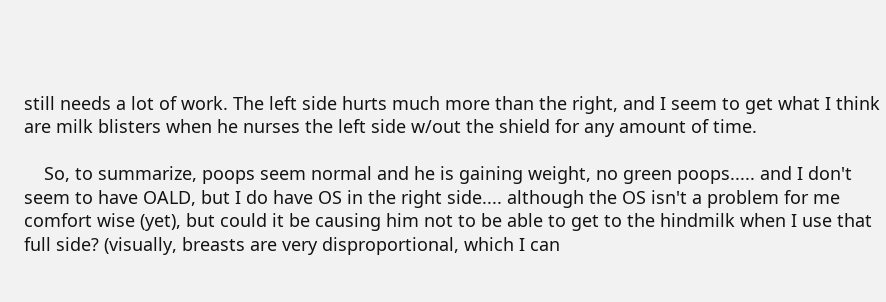still needs a lot of work. The left side hurts much more than the right, and I seem to get what I think are milk blisters when he nurses the left side w/out the shield for any amount of time.

    So, to summarize, poops seem normal and he is gaining weight, no green poops..... and I don't seem to have OALD, but I do have OS in the right side.... although the OS isn't a problem for me comfort wise (yet), but could it be causing him not to be able to get to the hindmilk when I use that full side? (visually, breasts are very disproportional, which I can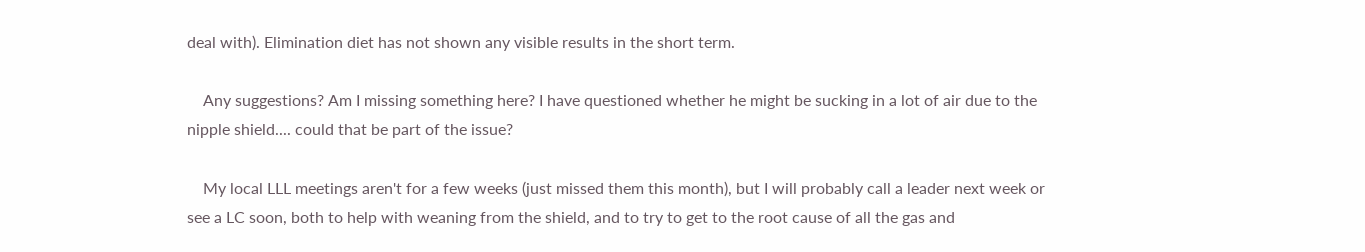deal with). Elimination diet has not shown any visible results in the short term.

    Any suggestions? Am I missing something here? I have questioned whether he might be sucking in a lot of air due to the nipple shield.... could that be part of the issue?

    My local LLL meetings aren't for a few weeks (just missed them this month), but I will probably call a leader next week or see a LC soon, both to help with weaning from the shield, and to try to get to the root cause of all the gas and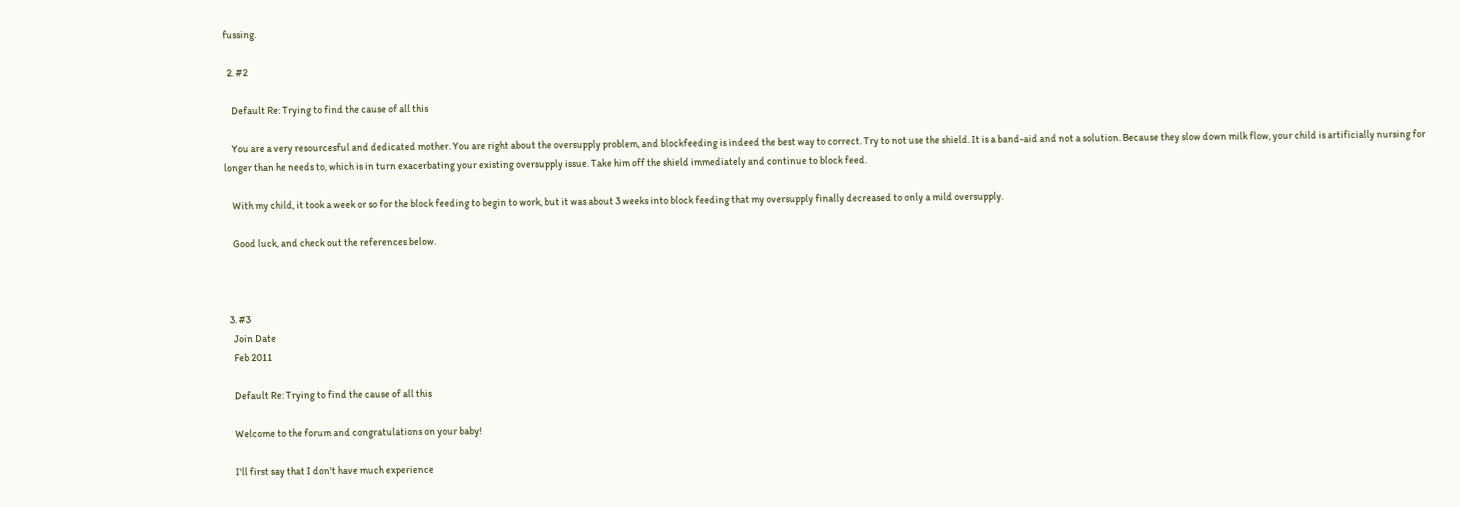fussing.

  2. #2

    Default Re: Trying to find the cause of all this

    You are a very resourcesful and dedicated mother. You are right about the oversupply problem, and blockfeeding is indeed the best way to correct. Try to not use the shield. It is a band-aid and not a solution. Because they slow down milk flow, your child is artificially nursing for longer than he needs to, which is in turn exacerbating your existing oversupply issue. Take him off the shield immediately and continue to block feed.

    With my child, it took a week or so for the block feeding to begin to work, but it was about 3 weeks into block feeding that my oversupply finally decreased to only a mild oversupply.

    Good luck, and check out the references below.



  3. #3
    Join Date
    Feb 2011

    Default Re: Trying to find the cause of all this

    Welcome to the forum and congratulations on your baby!

    I'll first say that I don't have much experience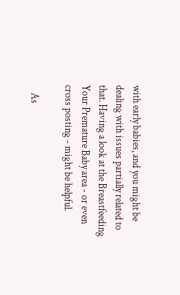with early babies, and you might be dealing with issues partially related to that. Having a look at the Breastfeeding Your Premature Baby area - or even cross posting - might be helpful.

    As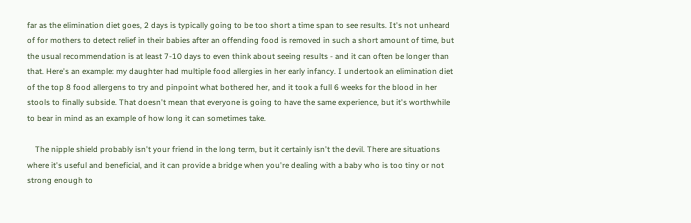far as the elimination diet goes, 2 days is typically going to be too short a time span to see results. It's not unheard of for mothers to detect relief in their babies after an offending food is removed in such a short amount of time, but the usual recommendation is at least 7-10 days to even think about seeing results - and it can often be longer than that. Here's an example: my daughter had multiple food allergies in her early infancy. I undertook an elimination diet of the top 8 food allergens to try and pinpoint what bothered her, and it took a full 6 weeks for the blood in her stools to finally subside. That doesn't mean that everyone is going to have the same experience, but it's worthwhile to bear in mind as an example of how long it can sometimes take.

    The nipple shield probably isn't your friend in the long term, but it certainly isn't the devil. There are situations where it's useful and beneficial, and it can provide a bridge when you're dealing with a baby who is too tiny or not strong enough to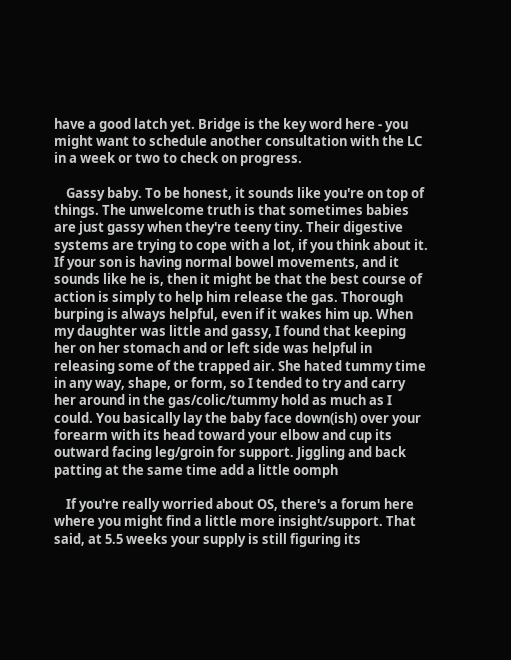have a good latch yet. Bridge is the key word here - you might want to schedule another consultation with the LC in a week or two to check on progress.

    Gassy baby. To be honest, it sounds like you're on top of things. The unwelcome truth is that sometimes babies are just gassy when they're teeny tiny. Their digestive systems are trying to cope with a lot, if you think about it. If your son is having normal bowel movements, and it sounds like he is, then it might be that the best course of action is simply to help him release the gas. Thorough burping is always helpful, even if it wakes him up. When my daughter was little and gassy, I found that keeping her on her stomach and or left side was helpful in releasing some of the trapped air. She hated tummy time in any way, shape, or form, so I tended to try and carry her around in the gas/colic/tummy hold as much as I could. You basically lay the baby face down(ish) over your forearm with its head toward your elbow and cup its outward facing leg/groin for support. Jiggling and back patting at the same time add a little oomph

    If you're really worried about OS, there's a forum here where you might find a little more insight/support. That said, at 5.5 weeks your supply is still figuring its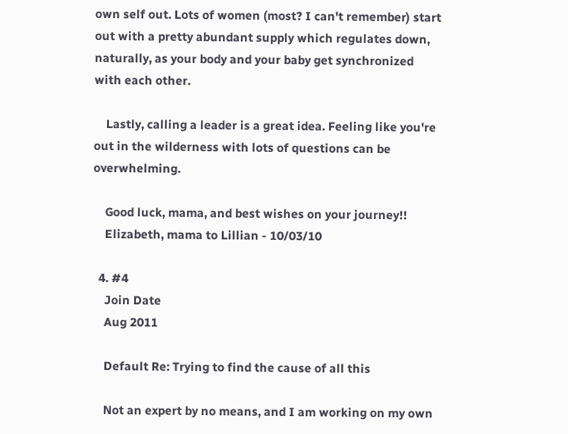own self out. Lots of women (most? I can't remember) start out with a pretty abundant supply which regulates down, naturally, as your body and your baby get synchronized with each other.

    Lastly, calling a leader is a great idea. Feeling like you're out in the wilderness with lots of questions can be overwhelming.

    Good luck, mama, and best wishes on your journey!!
    Elizabeth, mama to Lillian - 10/03/10

  4. #4
    Join Date
    Aug 2011

    Default Re: Trying to find the cause of all this

    Not an expert by no means, and I am working on my own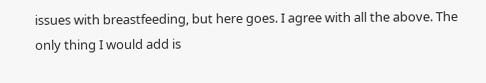issues with breastfeeding, but here goes. I agree with all the above. The only thing I would add is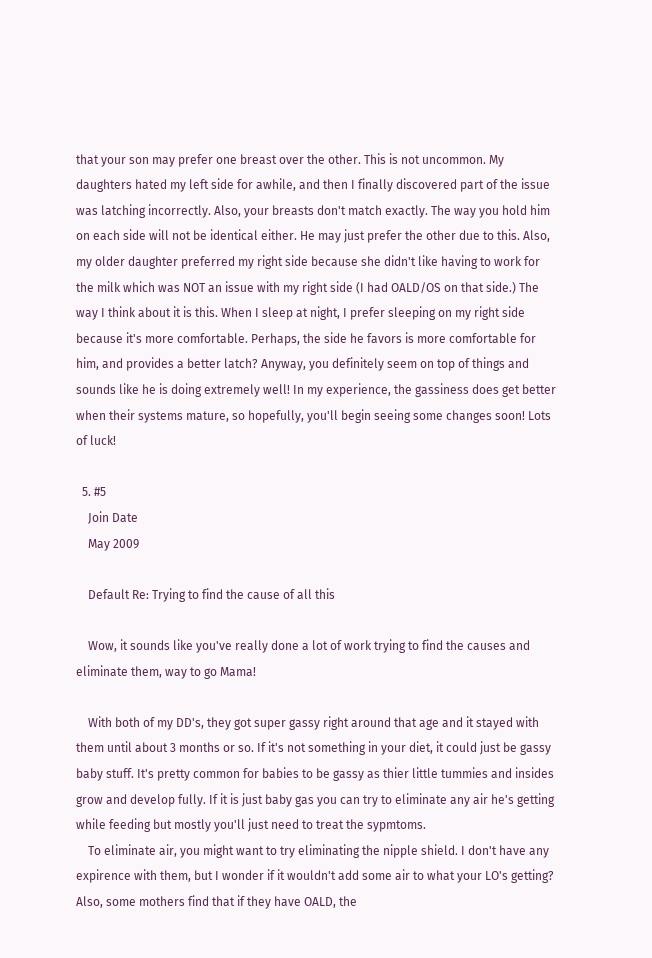that your son may prefer one breast over the other. This is not uncommon. My daughters hated my left side for awhile, and then I finally discovered part of the issue was latching incorrectly. Also, your breasts don't match exactly. The way you hold him on each side will not be identical either. He may just prefer the other due to this. Also, my older daughter preferred my right side because she didn't like having to work for the milk which was NOT an issue with my right side (I had OALD/OS on that side.) The way I think about it is this. When I sleep at night, I prefer sleeping on my right side because it's more comfortable. Perhaps, the side he favors is more comfortable for him, and provides a better latch? Anyway, you definitely seem on top of things and sounds like he is doing extremely well! In my experience, the gassiness does get better when their systems mature, so hopefully, you'll begin seeing some changes soon! Lots of luck!

  5. #5
    Join Date
    May 2009

    Default Re: Trying to find the cause of all this

    Wow, it sounds like you've really done a lot of work trying to find the causes and eliminate them, way to go Mama!

    With both of my DD's, they got super gassy right around that age and it stayed with them until about 3 months or so. If it's not something in your diet, it could just be gassy baby stuff. It's pretty common for babies to be gassy as thier little tummies and insides grow and develop fully. If it is just baby gas you can try to eliminate any air he's getting while feeding but mostly you'll just need to treat the sypmtoms.
    To eliminate air, you might want to try eliminating the nipple shield. I don't have any expirence with them, but I wonder if it wouldn't add some air to what your LO's getting? Also, some mothers find that if they have OALD, the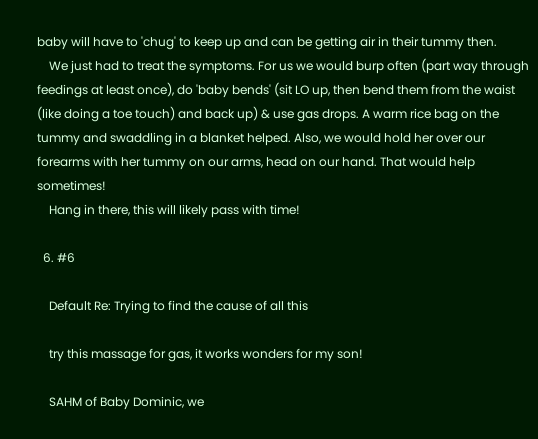baby will have to 'chug' to keep up and can be getting air in their tummy then.
    We just had to treat the symptoms. For us we would burp often (part way through feedings at least once), do 'baby bends' (sit LO up, then bend them from the waist (like doing a toe touch) and back up) & use gas drops. A warm rice bag on the tummy and swaddling in a blanket helped. Also, we would hold her over our forearms with her tummy on our arms, head on our hand. That would help sometimes!
    Hang in there, this will likely pass with time!

  6. #6

    Default Re: Trying to find the cause of all this

    try this massage for gas, it works wonders for my son!

    SAHM of Baby Dominic, we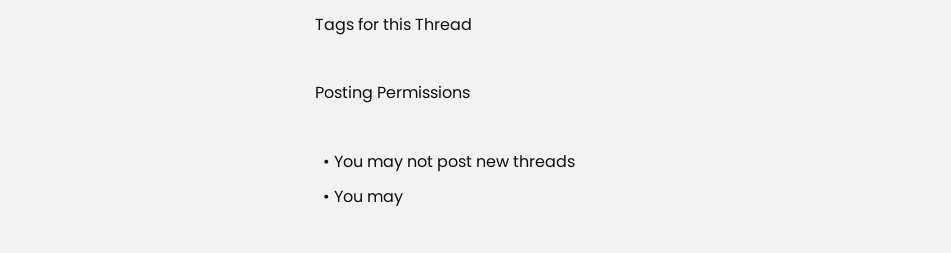Tags for this Thread

Posting Permissions

  • You may not post new threads
  • You may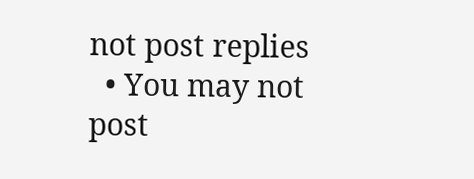not post replies
  • You may not post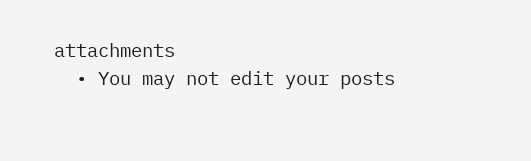attachments
  • You may not edit your posts